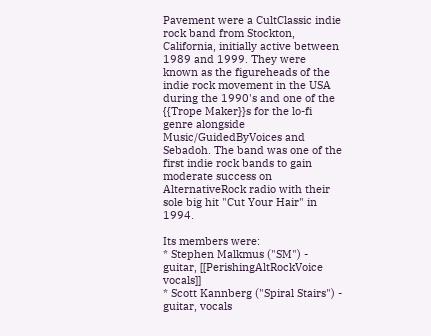Pavement were a CultClassic indie rock band from Stockton, California, initially active between 1989 and 1999. They were known as the figureheads of the indie rock movement in the USA during the 1990's and one of the {{Trope Maker}}s for the lo-fi genre alongside Music/GuidedByVoices and Sebadoh. The band was one of the first indie rock bands to gain moderate success on AlternativeRock radio with their sole big hit "Cut Your Hair" in 1994.

Its members were:
* Stephen Malkmus ("SM") - guitar, [[PerishingAltRockVoice vocals]]
* Scott Kannberg ("Spiral Stairs") - guitar, vocals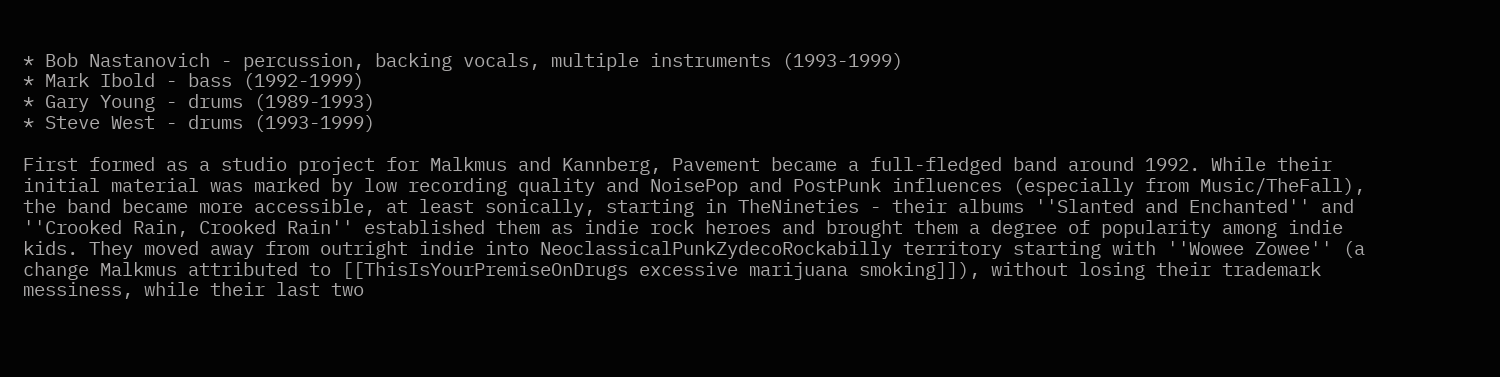* Bob Nastanovich - percussion, backing vocals, multiple instruments (1993-1999)
* Mark Ibold - bass (1992-1999)
* Gary Young - drums (1989-1993)
* Steve West - drums (1993-1999)

First formed as a studio project for Malkmus and Kannberg, Pavement became a full-fledged band around 1992. While their initial material was marked by low recording quality and NoisePop and PostPunk influences (especially from Music/TheFall), the band became more accessible, at least sonically, starting in TheNineties - their albums ''Slanted and Enchanted'' and ''Crooked Rain, Crooked Rain'' established them as indie rock heroes and brought them a degree of popularity among indie kids. They moved away from outright indie into NeoclassicalPunkZydecoRockabilly territory starting with ''Wowee Zowee'' (a change Malkmus attributed to [[ThisIsYourPremiseOnDrugs excessive marijuana smoking]]), without losing their trademark messiness, while their last two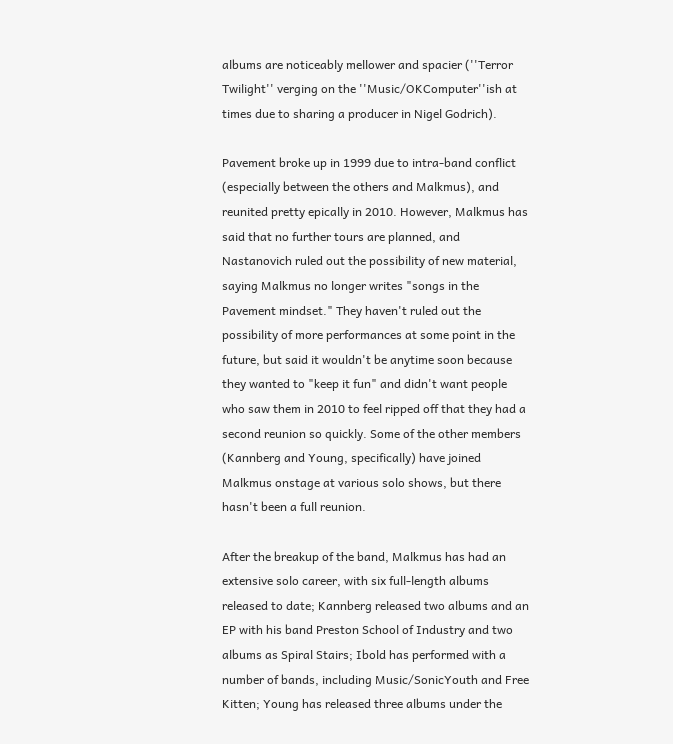albums are noticeably mellower and spacier (''Terror Twilight'' verging on the ''Music/OKComputer''ish at times due to sharing a producer in Nigel Godrich).

Pavement broke up in 1999 due to intra-band conflict (especially between the others and Malkmus), and reunited pretty epically in 2010. However, Malkmus has said that no further tours are planned, and Nastanovich ruled out the possibility of new material, saying Malkmus no longer writes "songs in the Pavement mindset." They haven't ruled out the possibility of more performances at some point in the future, but said it wouldn't be anytime soon because they wanted to "keep it fun" and didn't want people who saw them in 2010 to feel ripped off that they had a second reunion so quickly. Some of the other members (Kannberg and Young, specifically) have joined Malkmus onstage at various solo shows, but there hasn't been a full reunion.

After the breakup of the band, Malkmus has had an extensive solo career, with six full-length albums released to date; Kannberg released two albums and an EP with his band Preston School of Industry and two albums as Spiral Stairs; Ibold has performed with a number of bands, including Music/SonicYouth and Free Kitten; Young has released three albums under the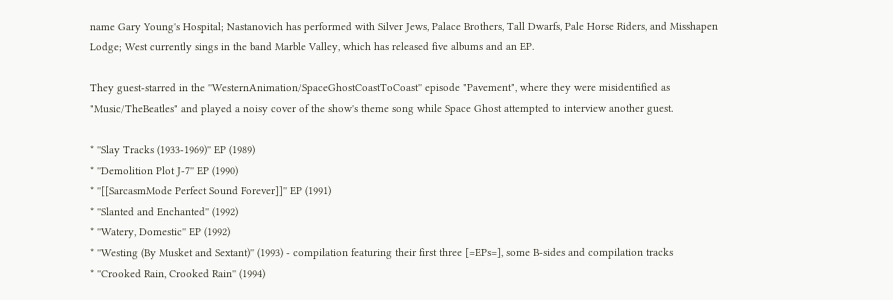name Gary Young's Hospital; Nastanovich has performed with Silver Jews, Palace Brothers, Tall Dwarfs, Pale Horse Riders, and Misshapen Lodge; West currently sings in the band Marble Valley, which has released five albums and an EP.

They guest-starred in the ''WesternAnimation/SpaceGhostCoastToCoast'' episode "Pavement", where they were misidentified as "Music/TheBeatles" and played a noisy cover of the show's theme song while Space Ghost attempted to interview another guest.

* ''Slay Tracks (1933-1969)'' EP (1989)
* ''Demolition Plot J-7'' EP (1990)
* ''[[SarcasmMode Perfect Sound Forever]]'' EP (1991)
* ''Slanted and Enchanted'' (1992)
* ''Watery, Domestic'' EP (1992)
* ''Westing (By Musket and Sextant)'' (1993) - compilation featuring their first three [=EPs=], some B-sides and compilation tracks
* ''Crooked Rain, Crooked Rain'' (1994)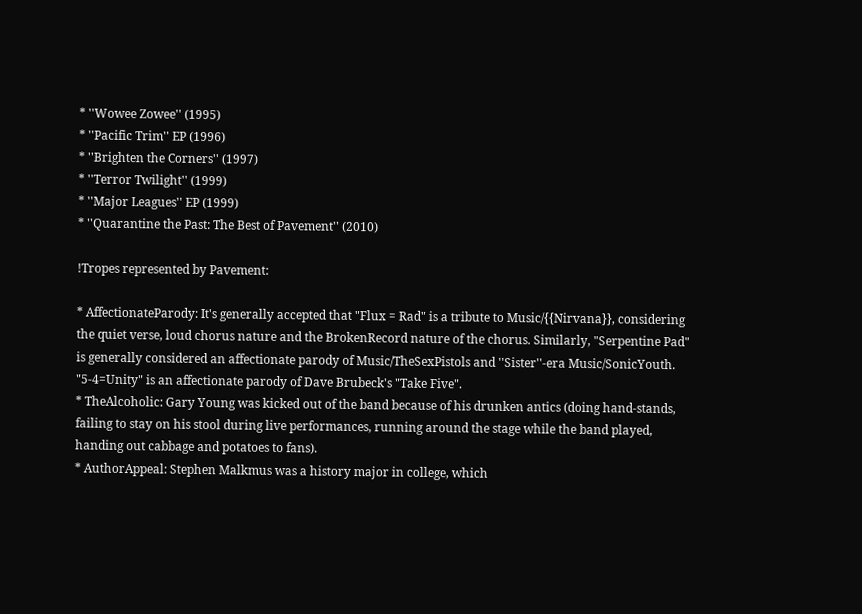* ''Wowee Zowee'' (1995)
* ''Pacific Trim'' EP (1996)
* ''Brighten the Corners'' (1997)
* ''Terror Twilight'' (1999)
* ''Major Leagues'' EP (1999)
* ''Quarantine the Past: The Best of Pavement'' (2010)

!Tropes represented by Pavement:

* AffectionateParody: It's generally accepted that "Flux = Rad" is a tribute to Music/{{Nirvana}}, considering the quiet verse, loud chorus nature and the BrokenRecord nature of the chorus. Similarly, "Serpentine Pad" is generally considered an affectionate parody of Music/TheSexPistols and ''Sister''-era Music/SonicYouth. "5-4=Unity" is an affectionate parody of Dave Brubeck's "Take Five".
* TheAlcoholic: Gary Young was kicked out of the band because of his drunken antics (doing hand-stands, failing to stay on his stool during live performances, running around the stage while the band played, handing out cabbage and potatoes to fans).
* AuthorAppeal: Stephen Malkmus was a history major in college, which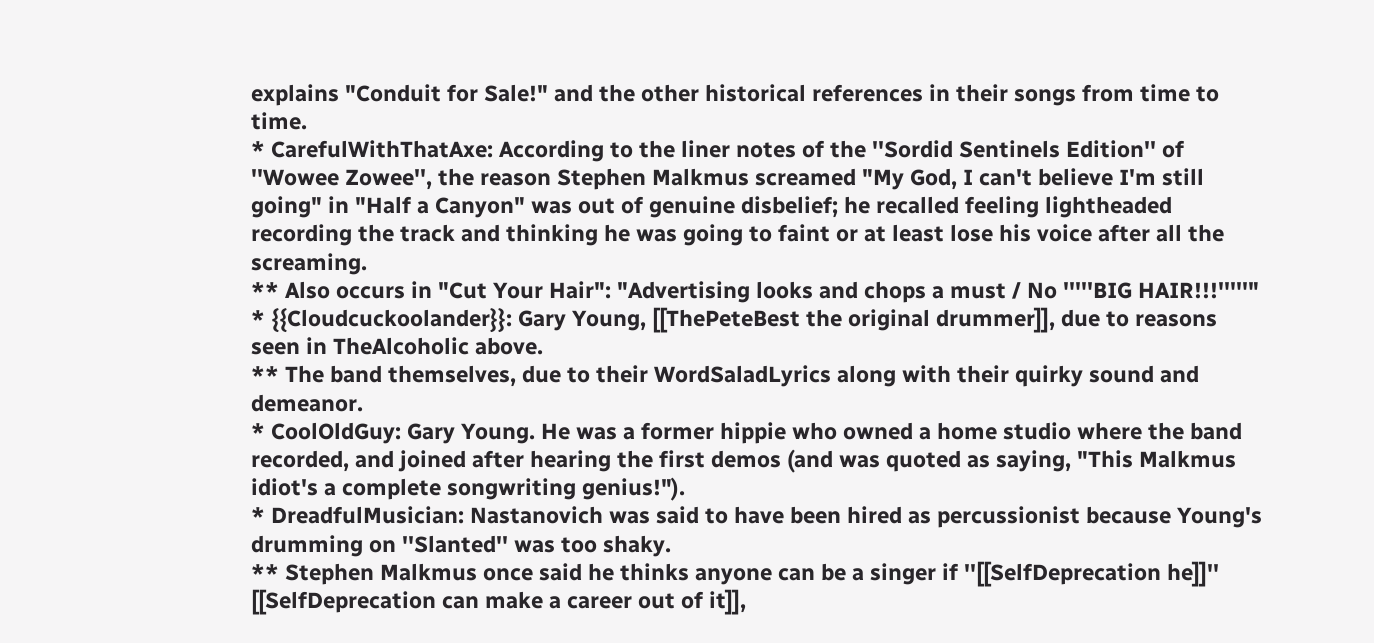explains "Conduit for Sale!" and the other historical references in their songs from time to time.
* CarefulWithThatAxe: According to the liner notes of the ''Sordid Sentinels Edition'' of ''Wowee Zowee'', the reason Stephen Malkmus screamed "My God, I can't believe I'm still going" in "Half a Canyon" was out of genuine disbelief; he recalled feeling lightheaded recording the track and thinking he was going to faint or at least lose his voice after all the screaming.
** Also occurs in "Cut Your Hair": "Advertising looks and chops a must / No '''''BIG HAIR!!!'''''"
* {{Cloudcuckoolander}}: Gary Young, [[ThePeteBest the original drummer]], due to reasons seen in TheAlcoholic above.
** The band themselves, due to their WordSaladLyrics along with their quirky sound and demeanor.
* CoolOldGuy: Gary Young. He was a former hippie who owned a home studio where the band recorded, and joined after hearing the first demos (and was quoted as saying, "This Malkmus idiot's a complete songwriting genius!").
* DreadfulMusician: Nastanovich was said to have been hired as percussionist because Young's drumming on ''Slanted'' was too shaky.
** Stephen Malkmus once said he thinks anyone can be a singer if ''[[SelfDeprecation he]]'' [[SelfDeprecation can make a career out of it]],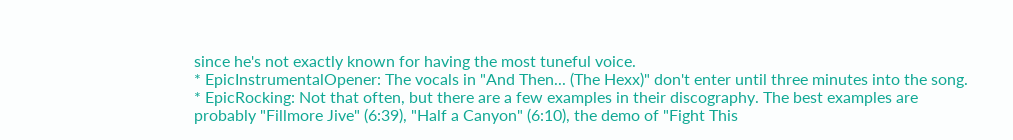since he's not exactly known for having the most tuneful voice.
* EpicInstrumentalOpener: The vocals in "And Then... (The Hexx)" don't enter until three minutes into the song.
* EpicRocking: Not that often, but there are a few examples in their discography. The best examples are probably "Fillmore Jive" (6:39), "Half a Canyon" (6:10), the demo of "Fight This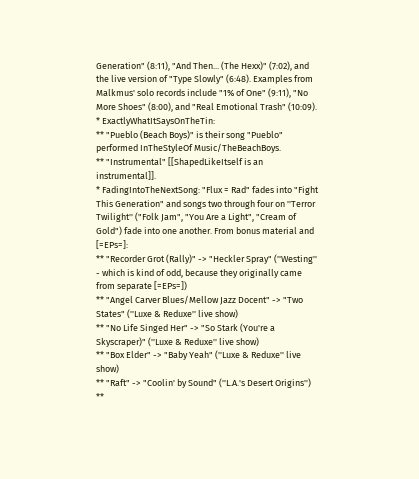Generation" (8:11), "And Then... (The Hexx)" (7:02), and the live version of "Type Slowly" (6:48). Examples from Malkmus' solo records include "1% of One" (9:11), "No More Shoes" (8:00), and "Real Emotional Trash" (10:09).
* ExactlyWhatItSaysOnTheTin:
** "Pueblo (Beach Boys)" is their song "Pueblo" performed InTheStyleOf Music/TheBeachBoys.
** "Instrumental" [[ShapedLikeItself is an instrumental]].
* FadingIntoTheNextSong: "Flux = Rad" fades into "Fight This Generation" and songs two through four on ''Terror Twilight'' ("Folk Jam", "You Are a Light", "Cream of Gold") fade into one another. From bonus material and [=EPs=]:
** "Recorder Grot (Rally)" -> "Heckler Spray" (''Westing'' - which is kind of odd, because they originally came from separate [=EPs=])
** "Angel Carver Blues/Mellow Jazz Docent" -> "Two States" (''Luxe & Reduxe'' live show)
** "No Life Singed Her" -> "So Stark (You're a Skyscraper)" (''Luxe & Reduxe'' live show)
** "Box Elder" -> "Baby Yeah" (''Luxe & Reduxe'' live show)
** "Raft" -> "Coolin' by Sound" (''L.A.'s Desert Origins'')
**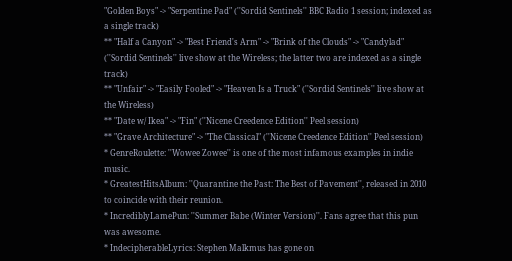"Golden Boys" -> "Serpentine Pad" (''Sordid Sentinels'' BBC Radio 1 session; indexed as a single track)
** "Half a Canyon" -> "Best Friend's Arm" -> "Brink of the Clouds" -> "Candylad" (''Sordid Sentinels'' live show at the Wireless; the latter two are indexed as a single track)
** "Unfair" -> "Easily Fooled" -> "Heaven Is a Truck" (''Sordid Sentinels'' live show at the Wireless)
** "Date w/ Ikea" -> "Fin" (''Nicene Creedence Edition'' Peel session)
** "Grave Architecture" -> "The Classical" (''Nicene Creedence Edition'' Peel session)
* GenreRoulette: ''Wowee Zowee'' is one of the most infamous examples in indie music.
* GreatestHitsAlbum: ''Quarantine the Past: The Best of Pavement'', released in 2010 to coincide with their reunion.
* IncrediblyLamePun: ''Summer Babe (Winter Version)''. Fans agree that this pun was awesome.
* IndecipherableLyrics: Stephen Malkmus has gone on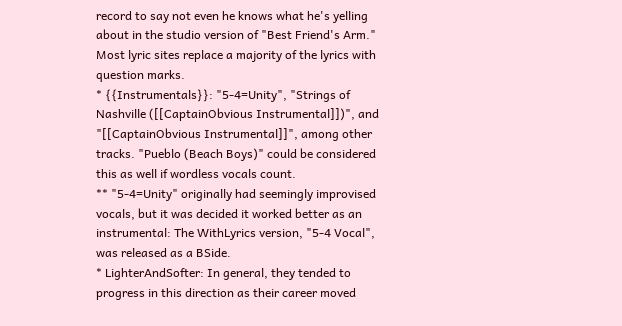record to say not even he knows what he's yelling about in the studio version of "Best Friend's Arm." Most lyric sites replace a majority of the lyrics with question marks.
* {{Instrumentals}}: "5-4=Unity", "Strings of Nashville ([[CaptainObvious Instrumental]])", and "[[CaptainObvious Instrumental]]", among other tracks. "Pueblo (Beach Boys)" could be considered this as well if wordless vocals count.
** "5-4=Unity" originally had seemingly improvised vocals, but it was decided it worked better as an instrumental: The WithLyrics version, "5-4 Vocal", was released as a BSide.
* LighterAndSofter: In general, they tended to progress in this direction as their career moved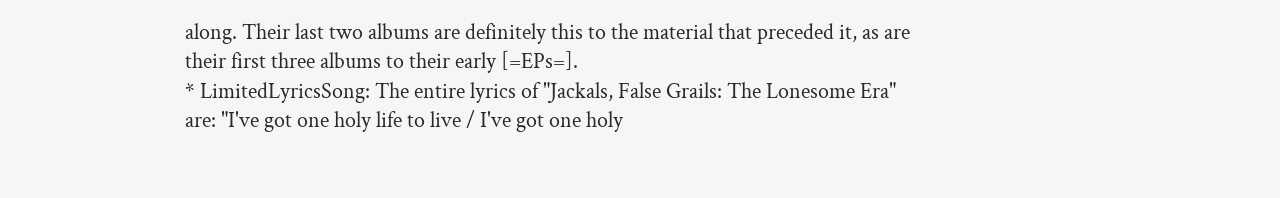along. Their last two albums are definitely this to the material that preceded it, as are their first three albums to their early [=EPs=].
* LimitedLyricsSong: The entire lyrics of "Jackals, False Grails: The Lonesome Era" are: "I've got one holy life to live / I've got one holy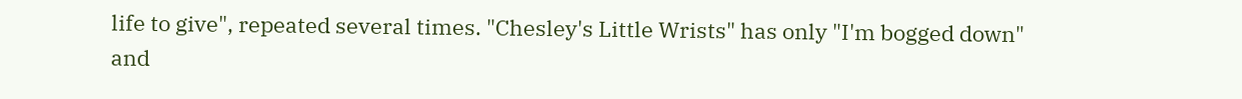life to give", repeated several times. "Chesley's Little Wrists" has only "I'm bogged down" and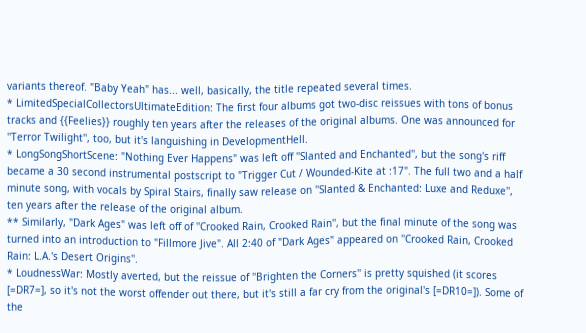variants thereof. "Baby Yeah" has... well, basically, the title repeated several times.
* LimitedSpecialCollectorsUltimateEdition: The first four albums got two-disc reissues with tons of bonus tracks and {{Feelies}} roughly ten years after the releases of the original albums. One was announced for ''Terror Twilight'', too, but it's languishing in DevelopmentHell.
* LongSongShortScene: "Nothing Ever Happens" was left off ''Slanted and Enchanted'', but the song's riff became a 30 second instrumental postscript to "Trigger Cut / Wounded-Kite at :17". The full two and a half minute song, with vocals by Spiral Stairs, finally saw release on ''Slanted & Enchanted: Luxe and Reduxe'', ten years after the release of the original album.
** Similarly, "Dark Ages" was left off of ''Crooked Rain, Crooked Rain'', but the final minute of the song was turned into an introduction to "Fillmore Jive". All 2:40 of "Dark Ages" appeared on ''Crooked Rain, Crooked Rain: L.A.'s Desert Origins''.
* LoudnessWar: Mostly averted, but the reissue of ''Brighten the Corners'' is pretty squished (it scores [=DR7=], so it's not the worst offender out there, but it's still a far cry from the original's [=DR10=]). Some of the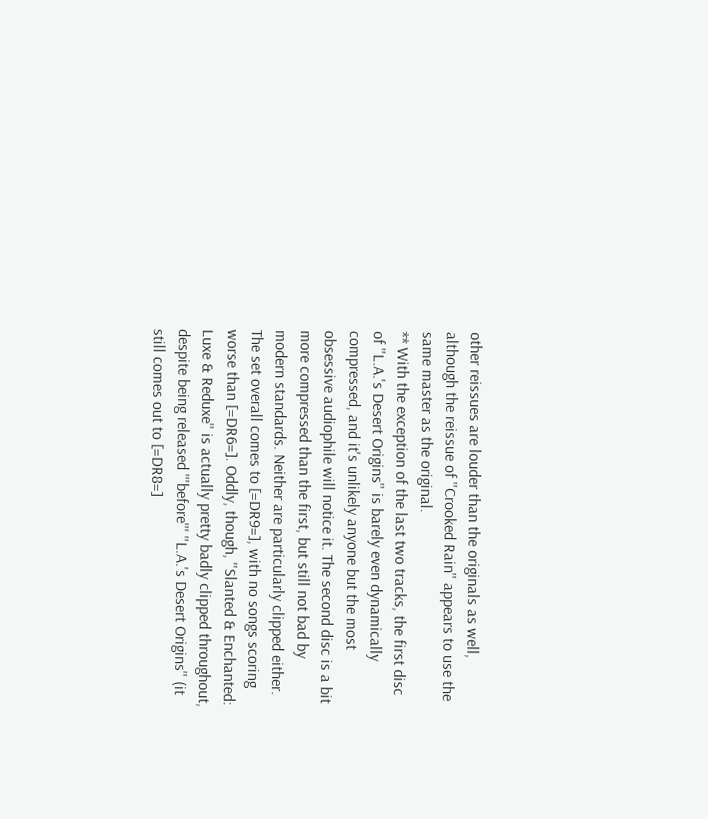other reissues are louder than the originals as well, although the reissue of ''Crooked Rain'' appears to use the same master as the original.
** With the exception of the last two tracks, the first disc of ''L.A.'s Desert Origins'' is barely even dynamically compressed, and it's unlikely anyone but the most obsessive audiophile will notice it. The second disc is a bit more compressed than the first, but still not bad by modern standards. Neither are particularly clipped either. The set overall comes to [=DR9=], with no songs scoring worse than [=DR6=]. Oddly, though, ''Slanted & Enchanted: Luxe & Reduxe'' is actually pretty badly clipped throughout, despite being released '''before''' ''L.A.'s Desert Origins'' (it still comes out to [=DR8=]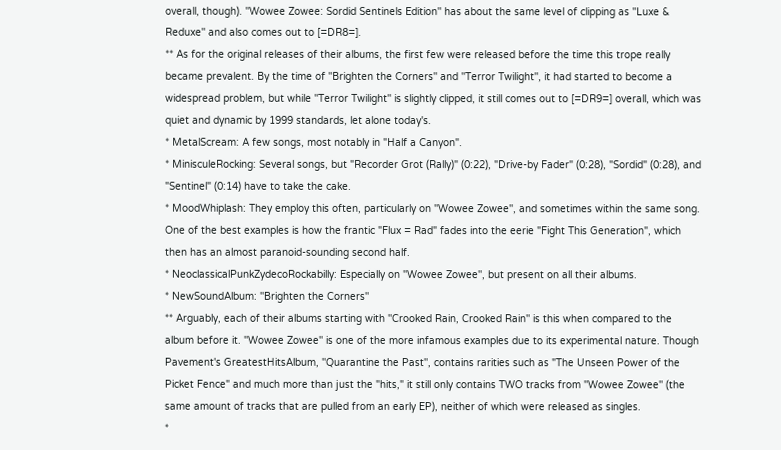overall, though). ''Wowee Zowee: Sordid Sentinels Edition'' has about the same level of clipping as ''Luxe & Reduxe'' and also comes out to [=DR8=].
** As for the original releases of their albums, the first few were released before the time this trope really became prevalent. By the time of ''Brighten the Corners'' and ''Terror Twilight'', it had started to become a widespread problem, but while ''Terror Twilight'' is slightly clipped, it still comes out to [=DR9=] overall, which was quiet and dynamic by 1999 standards, let alone today's.
* MetalScream: A few songs, most notably in "Half a Canyon".
* MinisculeRocking: Several songs, but "Recorder Grot (Rally)" (0:22), "Drive-by Fader" (0:28), "Sordid" (0:28), and "Sentinel" (0:14) have to take the cake.
* MoodWhiplash: They employ this often, particularly on ''Wowee Zowee'', and sometimes within the same song. One of the best examples is how the frantic "Flux = Rad" fades into the eerie "Fight This Generation", which then has an almost paranoid-sounding second half.
* NeoclassicalPunkZydecoRockabilly: Especially on ''Wowee Zowee'', but present on all their albums.
* NewSoundAlbum: ''Brighten the Corners''
** Arguably, each of their albums starting with ''Crooked Rain, Crooked Rain'' is this when compared to the album before it. ''Wowee Zowee'' is one of the more infamous examples due to its experimental nature. Though Pavement's GreatestHitsAlbum, ''Quarantine the Past'', contains rarities such as "The Unseen Power of the Picket Fence" and much more than just the "hits," it still only contains TWO tracks from ''Wowee Zowee'' (the same amount of tracks that are pulled from an early EP), neither of which were released as singles.
*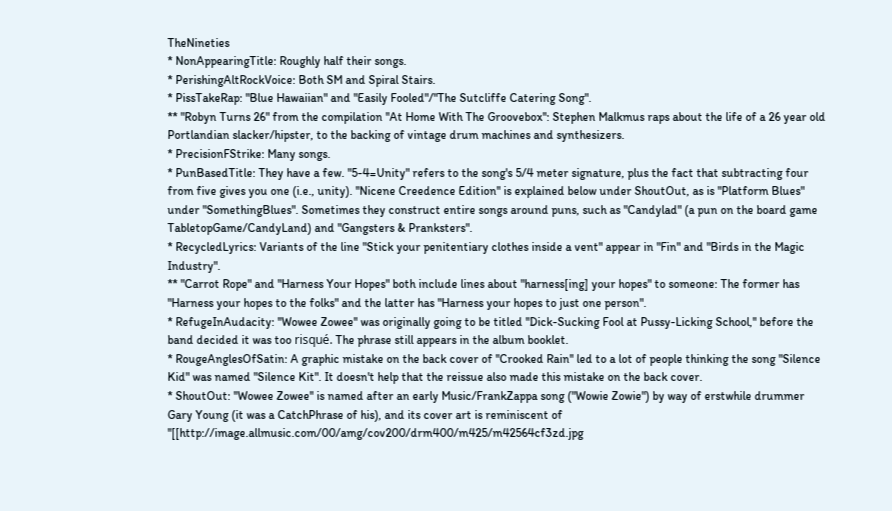TheNineties
* NonAppearingTitle: Roughly half their songs.
* PerishingAltRockVoice: Both SM and Spiral Stairs.
* PissTakeRap: "Blue Hawaiian" and "Easily Fooled"/"The Sutcliffe Catering Song".
** "Robyn Turns 26" from the compilation ''At Home With The Groovebox'': Stephen Malkmus raps about the life of a 26 year old Portlandian slacker/hipster, to the backing of vintage drum machines and synthesizers.
* PrecisionFStrike: Many songs.
* PunBasedTitle: They have a few. "5-4=Unity" refers to the song's 5/4 meter signature, plus the fact that subtracting four from five gives you one (i.e., unity). ''Nicene Creedence Edition'' is explained below under ShoutOut, as is "Platform Blues" under "SomethingBlues". Sometimes they construct entire songs around puns, such as "Candylad" (a pun on the board game TabletopGame/CandyLand) and "Gangsters & Pranksters".
* RecycledLyrics: Variants of the line "Stick your penitentiary clothes inside a vent" appear in "Fin" and "Birds in the Magic Industry".
** "Carrot Rope" and "Harness Your Hopes" both include lines about "harness[ing] your hopes" to someone: The former has "Harness your hopes to the folks" and the latter has "Harness your hopes to just one person".
* RefugeInAudacity: ''Wowee Zowee'' was originally going to be titled ''Dick-Sucking Fool at Pussy-Licking School,'' before the band decided it was too risqué. The phrase still appears in the album booklet.
* RougeAnglesOfSatin: A graphic mistake on the back cover of ''Crooked Rain'' led to a lot of people thinking the song "Silence Kid" was named "Silence Kit". It doesn't help that the reissue also made this mistake on the back cover.
* ShoutOut: ''Wowee Zowee'' is named after an early Music/FrankZappa song ("Wowie Zowie") by way of erstwhile drummer Gary Young (it was a CatchPhrase of his), and its cover art is reminiscent of ''[[http://image.allmusic.com/00/amg/cov200/drm400/m425/m42564cf3zd.jpg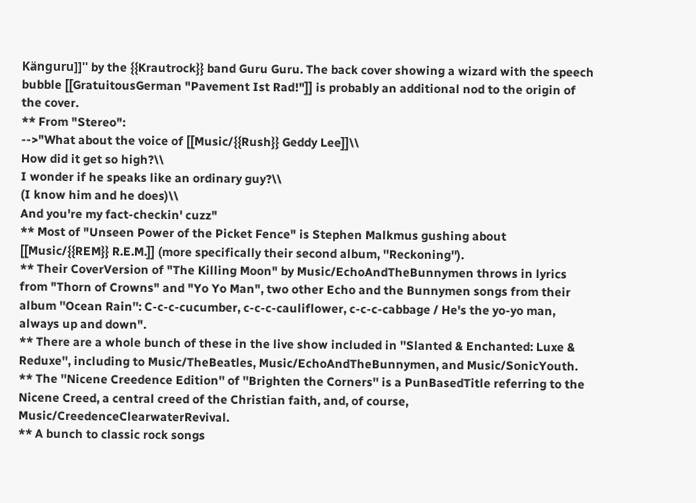Känguru]]'' by the {{Krautrock}} band Guru Guru. The back cover showing a wizard with the speech bubble [[GratuitousGerman "Pavement Ist Rad!"]] is probably an additional nod to the origin of the cover.
** From "Stereo":
-->"What about the voice of [[Music/{{Rush}} Geddy Lee]]\\
How did it get so high?\\
I wonder if he speaks like an ordinary guy?\\
(I know him and he does)\\
And you're my fact-checkin' cuzz"
** Most of "Unseen Power of the Picket Fence" is Stephen Malkmus gushing about [[Music/{{REM}} R.E.M.]] (more specifically their second album, ''Reckoning'').
** Their CoverVersion of "The Killing Moon" by Music/EchoAndTheBunnymen throws in lyrics from "Thorn of Crowns" and "Yo Yo Man", two other Echo and the Bunnymen songs from their album ''Ocean Rain'': C-c-c-cucumber, c-c-c-cauliflower, c-c-c-cabbage / He's the yo-yo man, always up and down".
** There are a whole bunch of these in the live show included in ''Slanted & Enchanted: Luxe & Reduxe'', including to Music/TheBeatles, Music/EchoAndTheBunnymen, and Music/SonicYouth.
** The ''Nicene Creedence Edition'' of ''Brighten the Corners'' is a PunBasedTitle referring to the Nicene Creed, a central creed of the Christian faith, and, of course, Music/CreedenceClearwaterRevival.
** A bunch to classic rock songs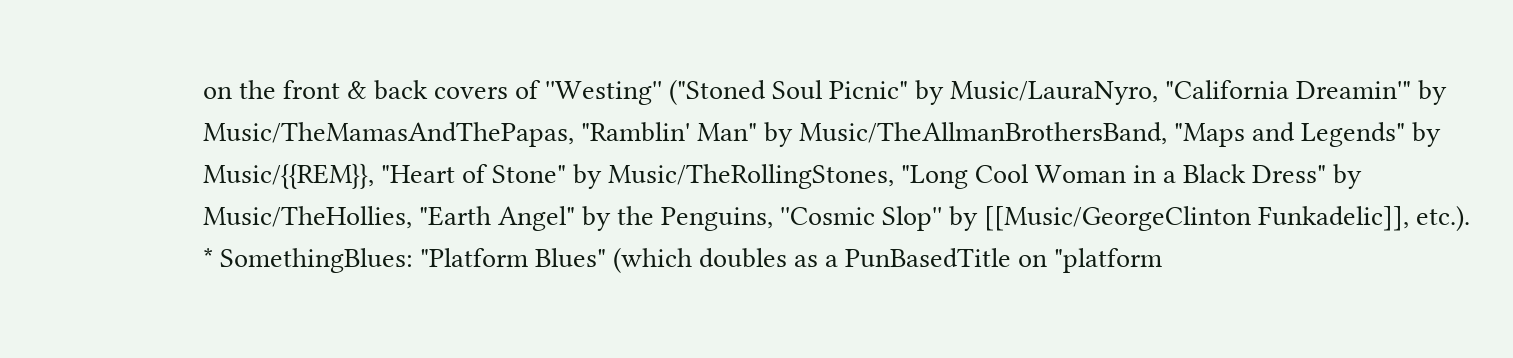on the front & back covers of ''Westing'' ("Stoned Soul Picnic" by Music/LauraNyro, "California Dreamin'" by Music/TheMamasAndThePapas, "Ramblin' Man" by Music/TheAllmanBrothersBand, "Maps and Legends" by Music/{{REM}}, "Heart of Stone" by Music/TheRollingStones, "Long Cool Woman in a Black Dress" by Music/TheHollies, "Earth Angel" by the Penguins, ''Cosmic Slop'' by [[Music/GeorgeClinton Funkadelic]], etc.).
* SomethingBlues: "Platform Blues" (which doubles as a PunBasedTitle on "platform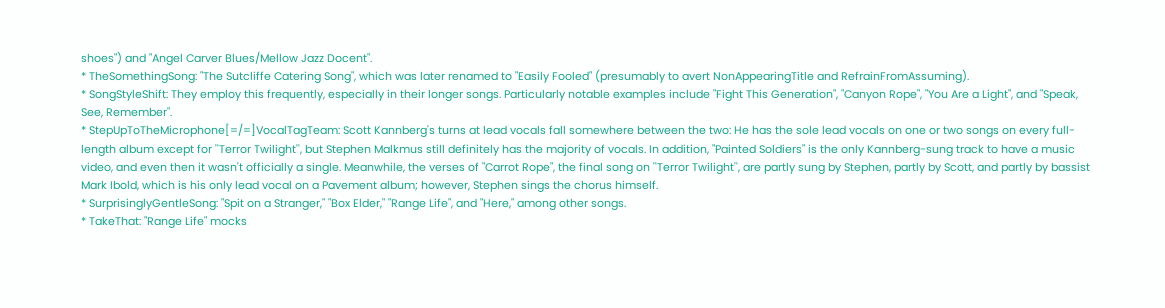shoes") and "Angel Carver Blues/Mellow Jazz Docent".
* TheSomethingSong: "The Sutcliffe Catering Song", which was later renamed to "Easily Fooled" (presumably to avert NonAppearingTitle and RefrainFromAssuming).
* SongStyleShift: They employ this frequently, especially in their longer songs. Particularly notable examples include "Fight This Generation", "Canyon Rope", "You Are a Light", and "Speak, See, Remember".
* StepUpToTheMicrophone[=/=]VocalTagTeam: Scott Kannberg's turns at lead vocals fall somewhere between the two: He has the sole lead vocals on one or two songs on every full-length album except for ''Terror Twilight'', but Stephen Malkmus still definitely has the majority of vocals. In addition, "Painted Soldiers" is the only Kannberg-sung track to have a music video, and even then it wasn't officially a single. Meanwhile, the verses of "Carrot Rope", the final song on ''Terror Twilight'', are partly sung by Stephen, partly by Scott, and partly by bassist Mark Ibold, which is his only lead vocal on a Pavement album; however, Stephen sings the chorus himself.
* SurprisinglyGentleSong: "Spit on a Stranger," "Box Elder," "Range Life", and "Here," among other songs.
* TakeThat: "Range Life" mocks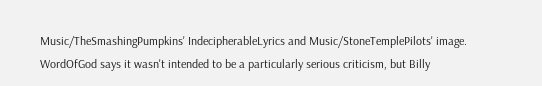Music/TheSmashingPumpkins' IndecipherableLyrics and Music/StoneTemplePilots' image. WordOfGod says it wasn't intended to be a particularly serious criticism, but Billy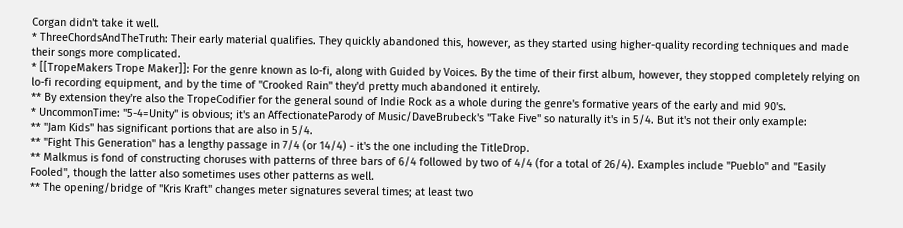Corgan didn't take it well.
* ThreeChordsAndTheTruth: Their early material qualifies. They quickly abandoned this, however, as they started using higher-quality recording techniques and made their songs more complicated.
* [[TropeMakers Trope Maker]]: For the genre known as lo-fi, along with Guided by Voices. By the time of their first album, however, they stopped completely relying on lo-fi recording equipment, and by the time of ''Crooked Rain'' they'd pretty much abandoned it entirely.
** By extension they're also the TropeCodifier for the general sound of Indie Rock as a whole during the genre's formative years of the early and mid 90's.
* UncommonTime: "5-4=Unity" is obvious; it's an AffectionateParody of Music/DaveBrubeck's "Take Five" so naturally it's in 5/4. But it's not their only example:
** "Jam Kids" has significant portions that are also in 5/4.
** "Fight This Generation" has a lengthy passage in 7/4 (or 14/4) - it's the one including the TitleDrop.
** Malkmus is fond of constructing choruses with patterns of three bars of 6/4 followed by two of 4/4 (for a total of 26/4). Examples include "Pueblo" and "Easily Fooled", though the latter also sometimes uses other patterns as well.
** The opening/bridge of "Kris Kraft" changes meter signatures several times; at least two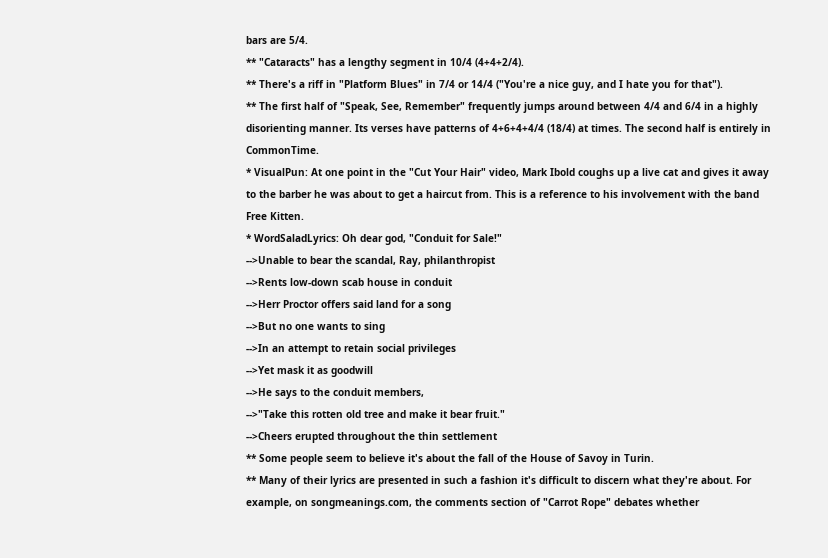bars are 5/4.
** "Cataracts" has a lengthy segment in 10/4 (4+4+2/4).
** There's a riff in "Platform Blues" in 7/4 or 14/4 ("You're a nice guy, and I hate you for that").
** The first half of "Speak, See, Remember" frequently jumps around between 4/4 and 6/4 in a highly disorienting manner. Its verses have patterns of 4+6+4+4/4 (18/4) at times. The second half is entirely in CommonTime.
* VisualPun: At one point in the "Cut Your Hair" video, Mark Ibold coughs up a live cat and gives it away to the barber he was about to get a haircut from. This is a reference to his involvement with the band Free Kitten.
* WordSaladLyrics: Oh dear god, "Conduit for Sale!"
-->Unable to bear the scandal, Ray, philanthropist
-->Rents low-down scab house in conduit
-->Herr Proctor offers said land for a song
-->But no one wants to sing
-->In an attempt to retain social privileges
-->Yet mask it as goodwill
-->He says to the conduit members,
-->"Take this rotten old tree and make it bear fruit."
-->Cheers erupted throughout the thin settlement
** Some people seem to believe it's about the fall of the House of Savoy in Turin.
** Many of their lyrics are presented in such a fashion it's difficult to discern what they're about. For example, on songmeanings.com, the comments section of "Carrot Rope" debates whether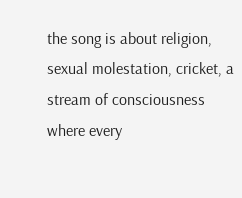the song is about religion, sexual molestation, cricket, a stream of consciousness where every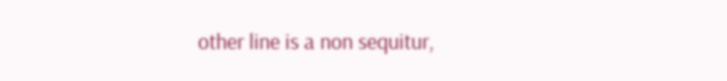other line is a non sequitur,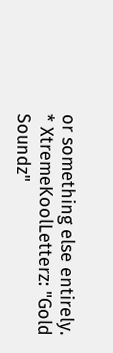or something else entirely.
* XtremeKoolLetterz: "Gold Soundz"